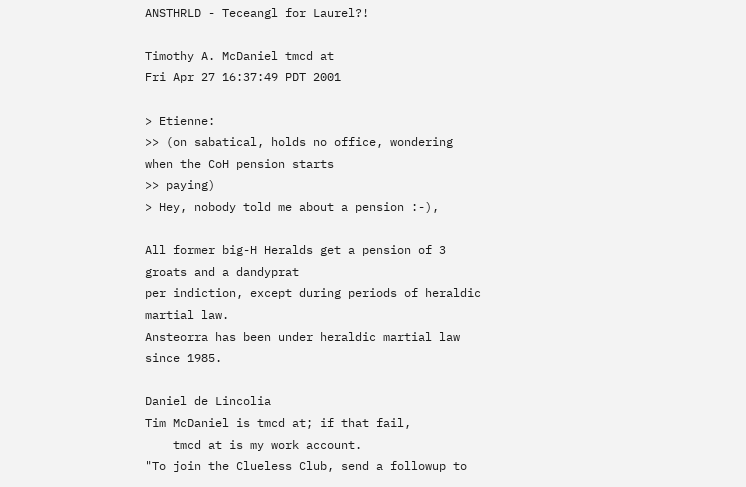ANSTHRLD - Teceangl for Laurel?!

Timothy A. McDaniel tmcd at
Fri Apr 27 16:37:49 PDT 2001

> Etienne:
>> (on sabatical, holds no office, wondering when the CoH pension starts
>> paying)
> Hey, nobody told me about a pension :-),

All former big-H Heralds get a pension of 3 groats and a dandyprat
per indiction, except during periods of heraldic martial law.
Ansteorra has been under heraldic martial law since 1985.

Daniel de Lincolia
Tim McDaniel is tmcd at; if that fail,
    tmcd at is my work account.
"To join the Clueless Club, send a followup to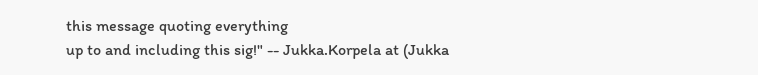this message quoting everything
up to and including this sig!" -- Jukka.Korpela at (Jukka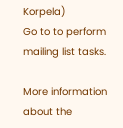Korpela)
Go to to perform mailing list tasks.

More information about the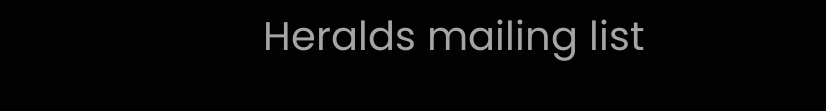Heralds mailing list